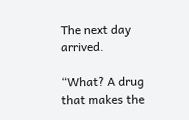The next day arrived.

“What? A drug that makes the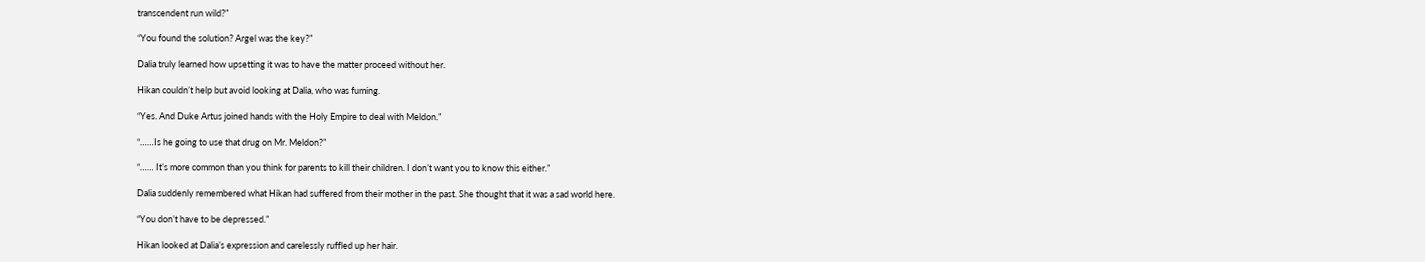transcendent run wild?”

“You found the solution? Argel was the key?”

Dalia truly learned how upsetting it was to have the matter proceed without her.

Hikan couldn’t help but avoid looking at Dalia, who was fuming.

“Yes. And Duke Artus joined hands with the Holy Empire to deal with Meldon.”

“……Is he going to use that drug on Mr. Meldon?”

“…… It’s more common than you think for parents to kill their children. I don’t want you to know this either.”

Dalia suddenly remembered what Hikan had suffered from their mother in the past. She thought that it was a sad world here.

“You don’t have to be depressed.”

Hikan looked at Dalia’s expression and carelessly ruffled up her hair.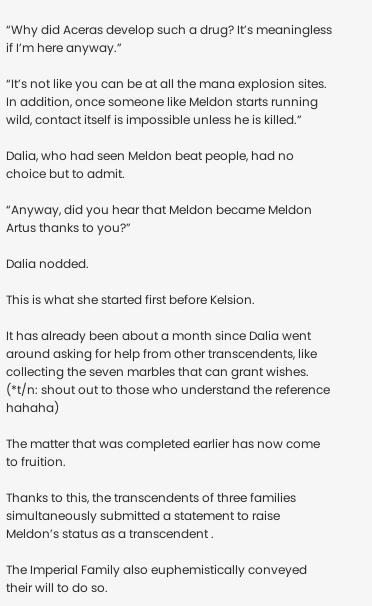“Why did Aceras develop such a drug? It’s meaningless if I’m here anyway.”

“It’s not like you can be at all the mana explosion sites. In addition, once someone like Meldon starts running wild, contact itself is impossible unless he is killed.”

Dalia, who had seen Meldon beat people, had no choice but to admit.

“Anyway, did you hear that Meldon became Meldon Artus thanks to you?”

Dalia nodded.

This is what she started first before Kelsion.

It has already been about a month since Dalia went around asking for help from other transcendents, like collecting the seven marbles that can grant wishes. (*t/n: shout out to those who understand the reference hahaha)

The matter that was completed earlier has now come to fruition.

Thanks to this, the transcendents of three families simultaneously submitted a statement to raise Meldon’s status as a transcendent .

The Imperial Family also euphemistically conveyed their will to do so.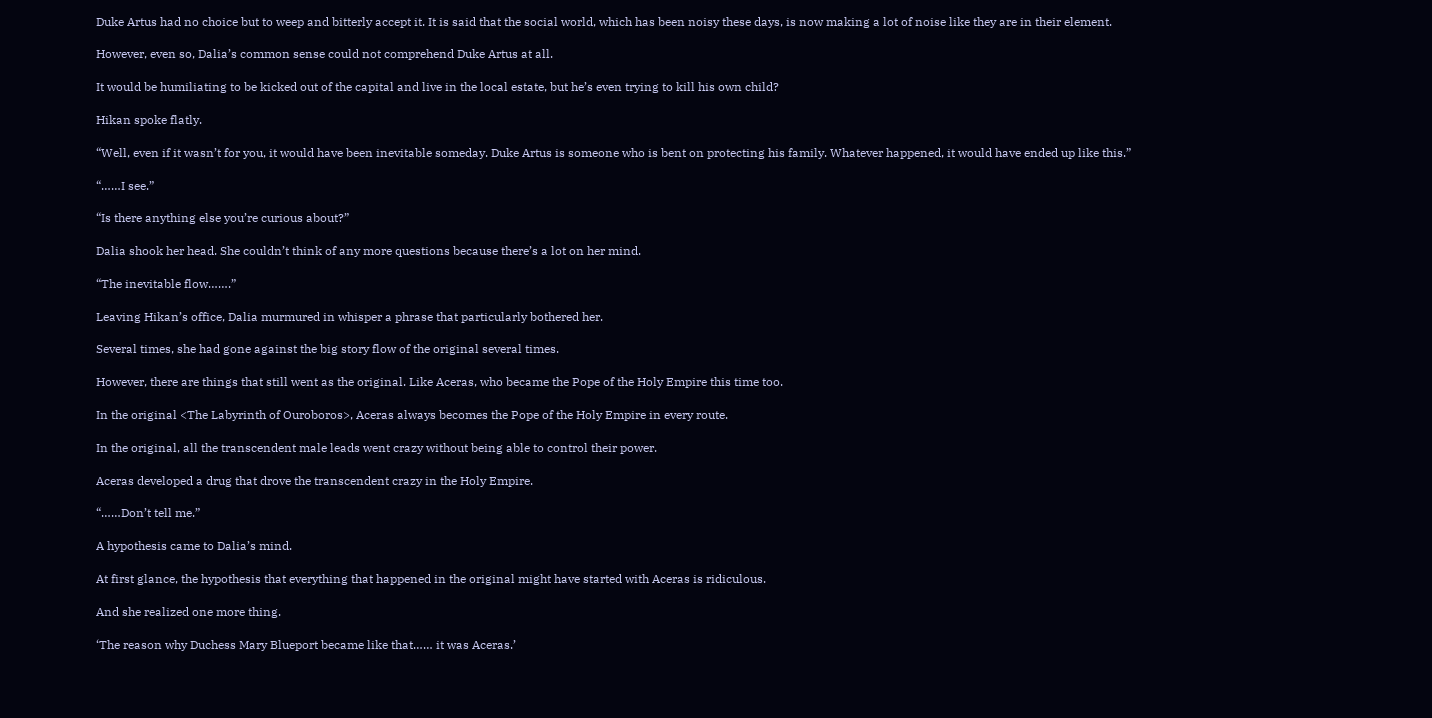Duke Artus had no choice but to weep and bitterly accept it. It is said that the social world, which has been noisy these days, is now making a lot of noise like they are in their element.

However, even so, Dalia’s common sense could not comprehend Duke Artus at all.

It would be humiliating to be kicked out of the capital and live in the local estate, but he’s even trying to kill his own child?

Hikan spoke flatly.

“Well, even if it wasn’t for you, it would have been inevitable someday. Duke Artus is someone who is bent on protecting his family. Whatever happened, it would have ended up like this.”

“……I see.”

“Is there anything else you’re curious about?”

Dalia shook her head. She couldn’t think of any more questions because there’s a lot on her mind.

“The inevitable flow…….”

Leaving Hikan’s office, Dalia murmured in whisper a phrase that particularly bothered her.

Several times, she had gone against the big story flow of the original several times.

However, there are things that still went as the original. Like Aceras, who became the Pope of the Holy Empire this time too.

In the original <The Labyrinth of Ouroboros>, Aceras always becomes the Pope of the Holy Empire in every route.

In the original, all the transcendent male leads went crazy without being able to control their power.

Aceras developed a drug that drove the transcendent crazy in the Holy Empire.

“……Don’t tell me.”

A hypothesis came to Dalia’s mind.

At first glance, the hypothesis that everything that happened in the original might have started with Aceras is ridiculous.

And she realized one more thing.

‘The reason why Duchess Mary Blueport became like that…… it was Aceras.’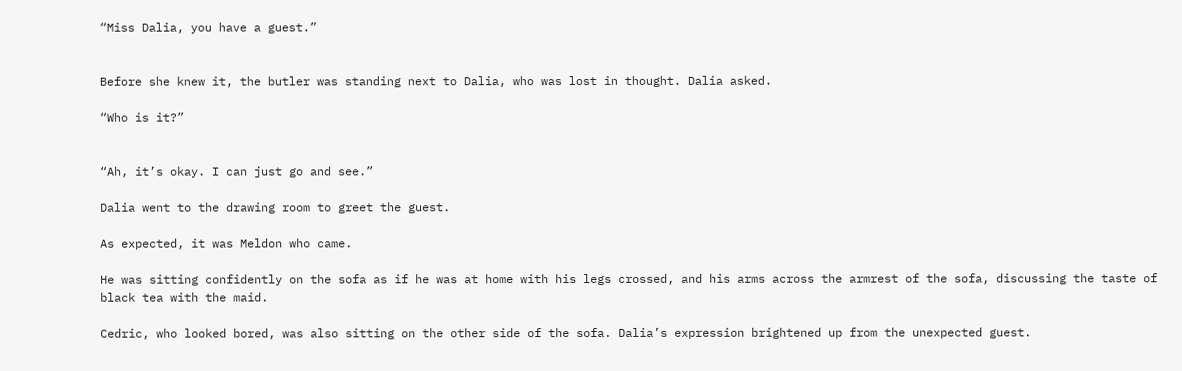“Miss Dalia, you have a guest.”


Before she knew it, the butler was standing next to Dalia, who was lost in thought. Dalia asked.

“Who is it?”


“Ah, it’s okay. I can just go and see.”

Dalia went to the drawing room to greet the guest.

As expected, it was Meldon who came.

He was sitting confidently on the sofa as if he was at home with his legs crossed, and his arms across the armrest of the sofa, discussing the taste of black tea with the maid.

Cedric, who looked bored, was also sitting on the other side of the sofa. Dalia’s expression brightened up from the unexpected guest.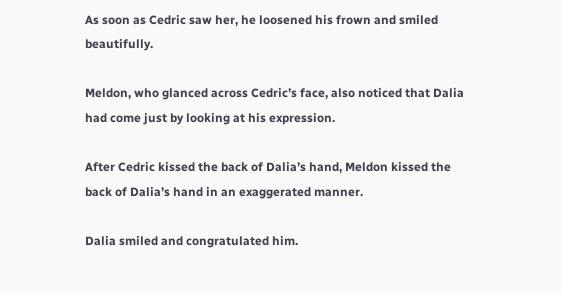As soon as Cedric saw her, he loosened his frown and smiled beautifully.

Meldon, who glanced across Cedric’s face, also noticed that Dalia had come just by looking at his expression.

After Cedric kissed the back of Dalia’s hand, Meldon kissed the back of Dalia’s hand in an exaggerated manner.

Dalia smiled and congratulated him.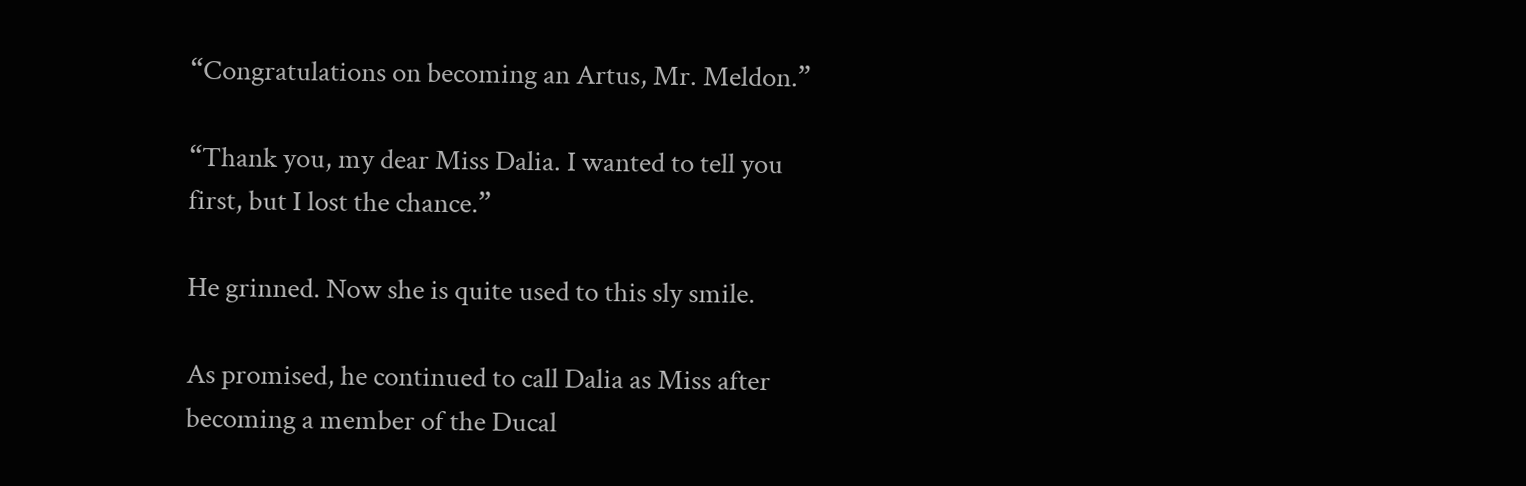“Congratulations on becoming an Artus, Mr. Meldon.”

“Thank you, my dear Miss Dalia. I wanted to tell you first, but I lost the chance.”

He grinned. Now she is quite used to this sly smile.

As promised, he continued to call Dalia as Miss after becoming a member of the Ducal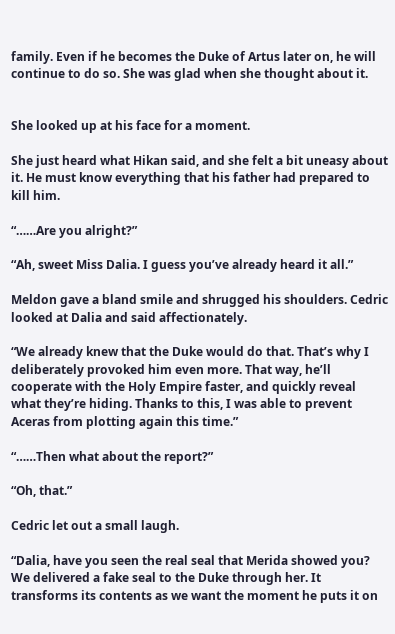family. Even if he becomes the Duke of Artus later on, he will continue to do so. She was glad when she thought about it.


She looked up at his face for a moment.

She just heard what Hikan said, and she felt a bit uneasy about it. He must know everything that his father had prepared to kill him.

“……Are you alright?”

“Ah, sweet Miss Dalia. I guess you’ve already heard it all.”

Meldon gave a bland smile and shrugged his shoulders. Cedric looked at Dalia and said affectionately.

“We already knew that the Duke would do that. That’s why I deliberately provoked him even more. That way, he’ll cooperate with the Holy Empire faster, and quickly reveal what they’re hiding. Thanks to this, I was able to prevent Aceras from plotting again this time.”

“……Then what about the report?”

“Oh, that.”

Cedric let out a small laugh.

“Dalia, have you seen the real seal that Merida showed you? We delivered a fake seal to the Duke through her. It transforms its contents as we want the moment he puts it on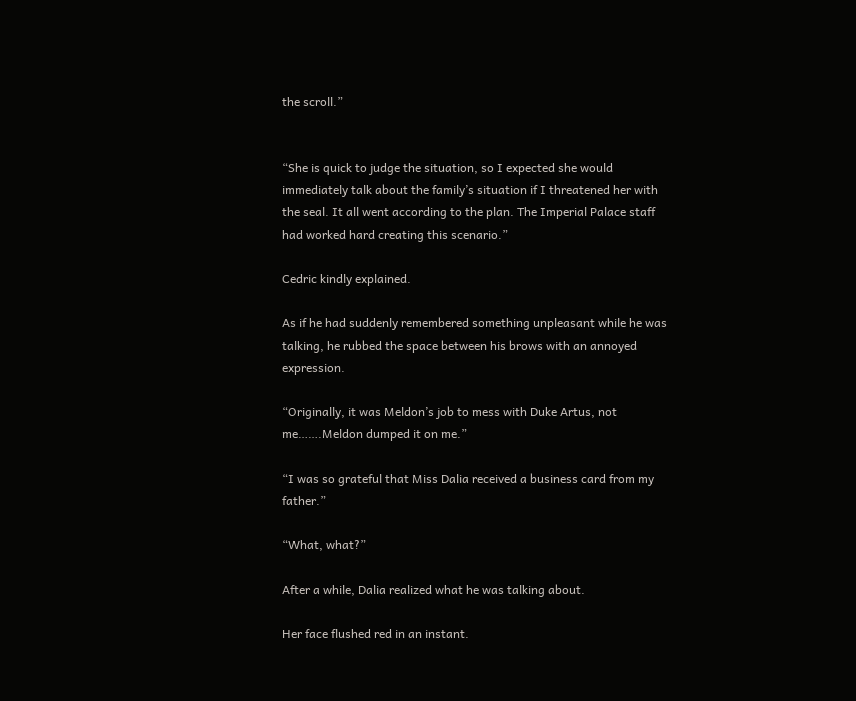the scroll.”


“She is quick to judge the situation, so I expected she would immediately talk about the family’s situation if I threatened her with the seal. It all went according to the plan. The Imperial Palace staff had worked hard creating this scenario.”

Cedric kindly explained.

As if he had suddenly remembered something unpleasant while he was talking, he rubbed the space between his brows with an annoyed expression.

“Originally, it was Meldon’s job to mess with Duke Artus, not me…….Meldon dumped it on me.”

“I was so grateful that Miss Dalia received a business card from my father.”

“What, what?”

After a while, Dalia realized what he was talking about.

Her face flushed red in an instant.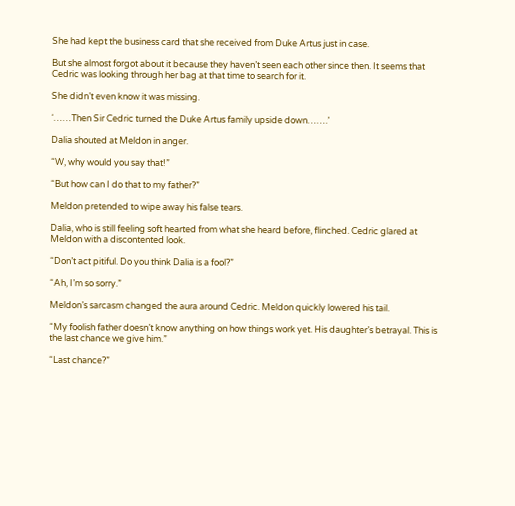She had kept the business card that she received from Duke Artus just in case.

But she almost forgot about it because they haven’t seen each other since then. It seems that Cedric was looking through her bag at that time to search for it.

She didn’t even know it was missing.

‘……Then Sir Cedric turned the Duke Artus family upside down…….’

Dalia shouted at Meldon in anger.

“W, why would you say that!”

“But how can I do that to my father?”

Meldon pretended to wipe away his false tears.

Dalia, who is still feeling soft hearted from what she heard before, flinched. Cedric glared at Meldon with a discontented look.

“Don’t act pitiful. Do you think Dalia is a fool?”

“Ah, I’m so sorry.”

Meldon’s sarcasm changed the aura around Cedric. Meldon quickly lowered his tail.

“My foolish father doesn’t know anything on how things work yet. His daughter’s betrayal. This is the last chance we give him.”

“Last chance?”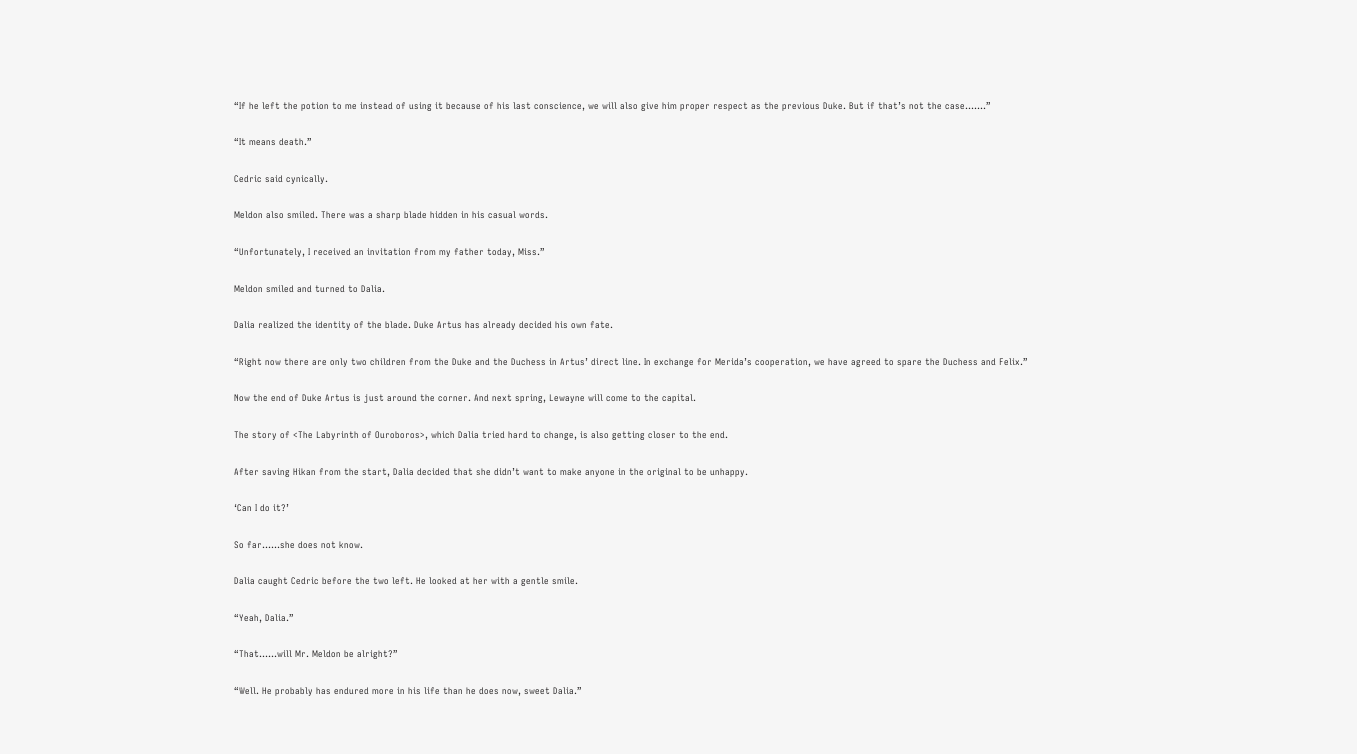“If he left the potion to me instead of using it because of his last conscience, we will also give him proper respect as the previous Duke. But if that’s not the case…….”

“It means death.”

Cedric said cynically.

Meldon also smiled. There was a sharp blade hidden in his casual words.

“Unfortunately, I received an invitation from my father today, Miss.”

Meldon smiled and turned to Dalia.

Dalia realized the identity of the blade. Duke Artus has already decided his own fate.

“Right now there are only two children from the Duke and the Duchess in Artus’ direct line. In exchange for Merida’s cooperation, we have agreed to spare the Duchess and Felix.”

Now the end of Duke Artus is just around the corner. And next spring, Lewayne will come to the capital.

The story of <The Labyrinth of Ouroboros>, which Dalia tried hard to change, is also getting closer to the end.

After saving Hikan from the start, Dalia decided that she didn’t want to make anyone in the original to be unhappy.

‘Can I do it?’

So far……she does not know.

Dalia caught Cedric before the two left. He looked at her with a gentle smile.

“Yeah, Dalia.”

“That……will Mr. Meldon be alright?”

“Well. He probably has endured more in his life than he does now, sweet Dalia.”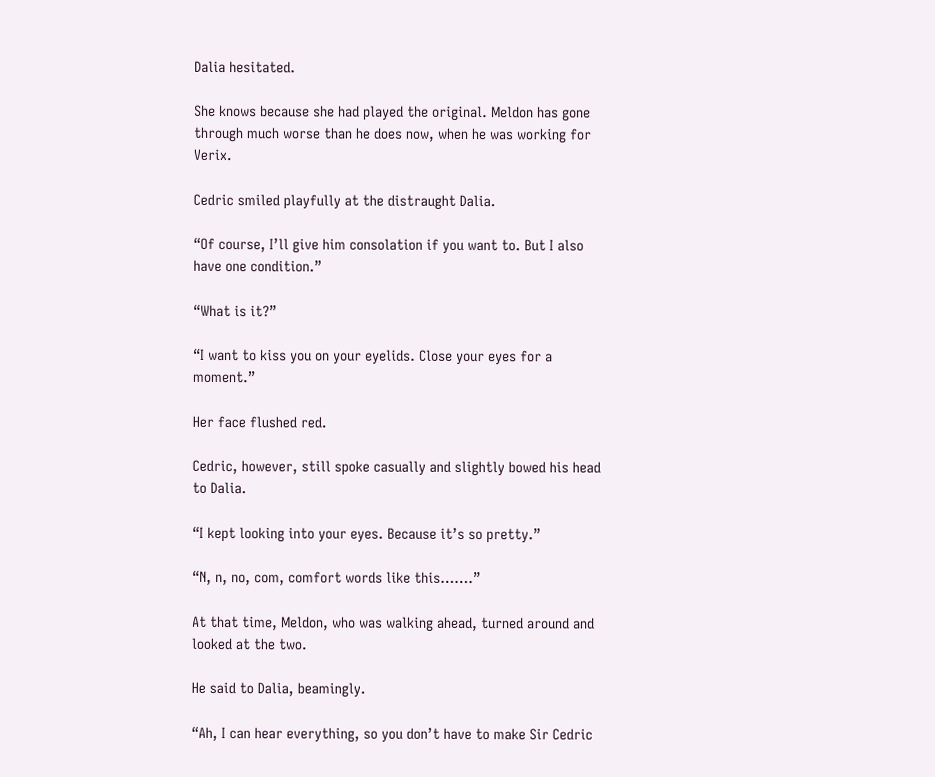Dalia hesitated.

She knows because she had played the original. Meldon has gone through much worse than he does now, when he was working for Verix.

Cedric smiled playfully at the distraught Dalia.

“Of course, I’ll give him consolation if you want to. But I also have one condition.”

“What is it?”

“I want to kiss you on your eyelids. Close your eyes for a moment.”

Her face flushed red.

Cedric, however, still spoke casually and slightly bowed his head to Dalia.

“I kept looking into your eyes. Because it’s so pretty.”

“N, n, no, com, comfort words like this…….”

At that time, Meldon, who was walking ahead, turned around and looked at the two.

He said to Dalia, beamingly.

“Ah, I can hear everything, so you don’t have to make Sir Cedric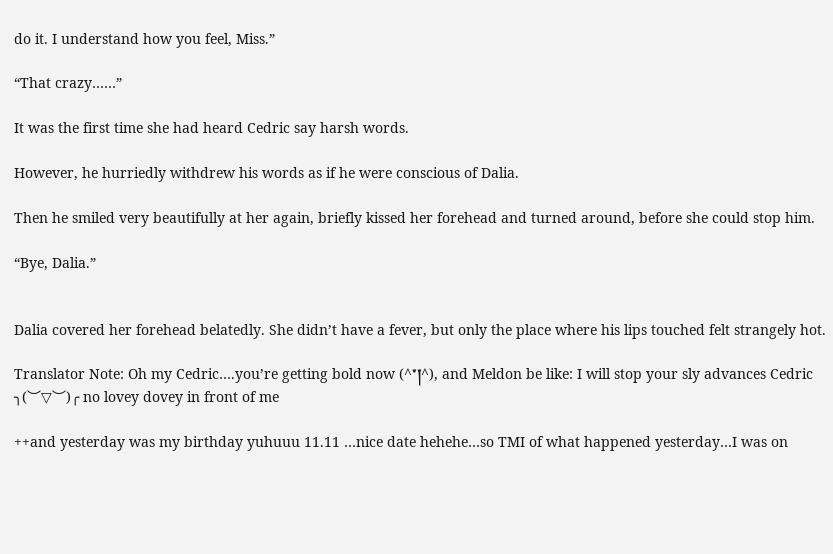do it. I understand how you feel, Miss.”

“That crazy……”

It was the first time she had heard Cedric say harsh words.

However, he hurriedly withdrew his words as if he were conscious of Dalia.

Then he smiled very beautifully at her again, briefly kissed her forehead and turned around, before she could stop him.

“Bye, Dalia.”


Dalia covered her forehead belatedly. She didn’t have a fever, but only the place where his lips touched felt strangely hot.

Translator Note: Oh my Cedric….you’re getting bold now (^་།^), and Meldon be like: I will stop your sly advances Cedric ╮(︶▽︶)╭ no lovey dovey in front of me

++and yesterday was my birthday yuhuuu 11.11 …nice date hehehe…so TMI of what happened yesterday…I was on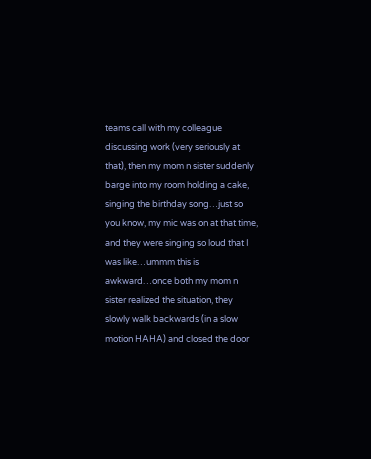teams call with my colleague discussing work (very seriously at that), then my mom n sister suddenly barge into my room holding a cake, singing the birthday song…just so you know, my mic was on at that time, and they were singing so loud that I was like…ummm this is awkward…once both my mom n sister realized the situation, they slowly walk backwards (in a slow motion HAHA) and closed the door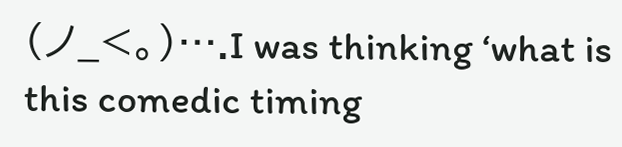(ノ_<。)….I was thinking ‘what is this comedic timing